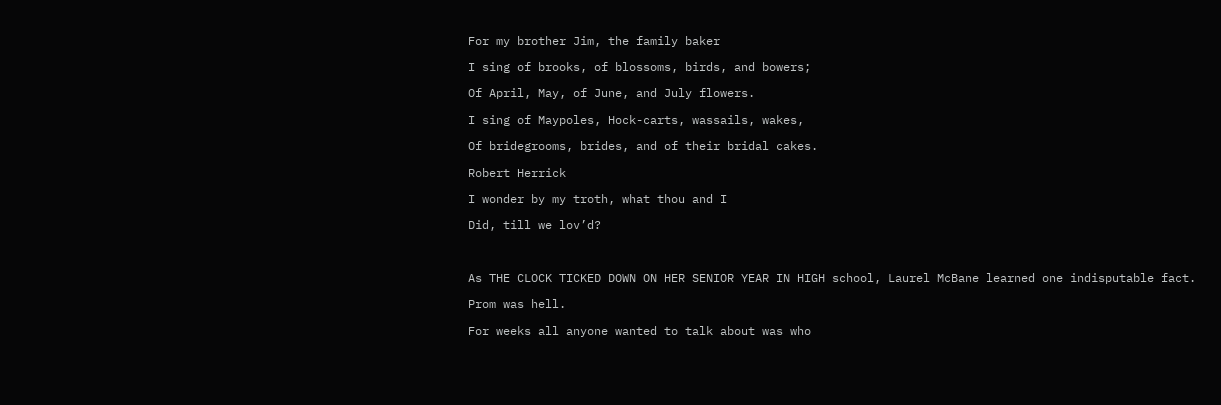For my brother Jim, the family baker

I sing of brooks, of blossoms, birds, and bowers;

Of April, May, of June, and July flowers.

I sing of Maypoles, Hock-carts, wassails, wakes,

Of bridegrooms, brides, and of their bridal cakes.

Robert Herrick

I wonder by my troth, what thou and I

Did, till we lov’d?



As THE CLOCK TICKED DOWN ON HER SENIOR YEAR IN HIGH school, Laurel McBane learned one indisputable fact.

Prom was hell.

For weeks all anyone wanted to talk about was who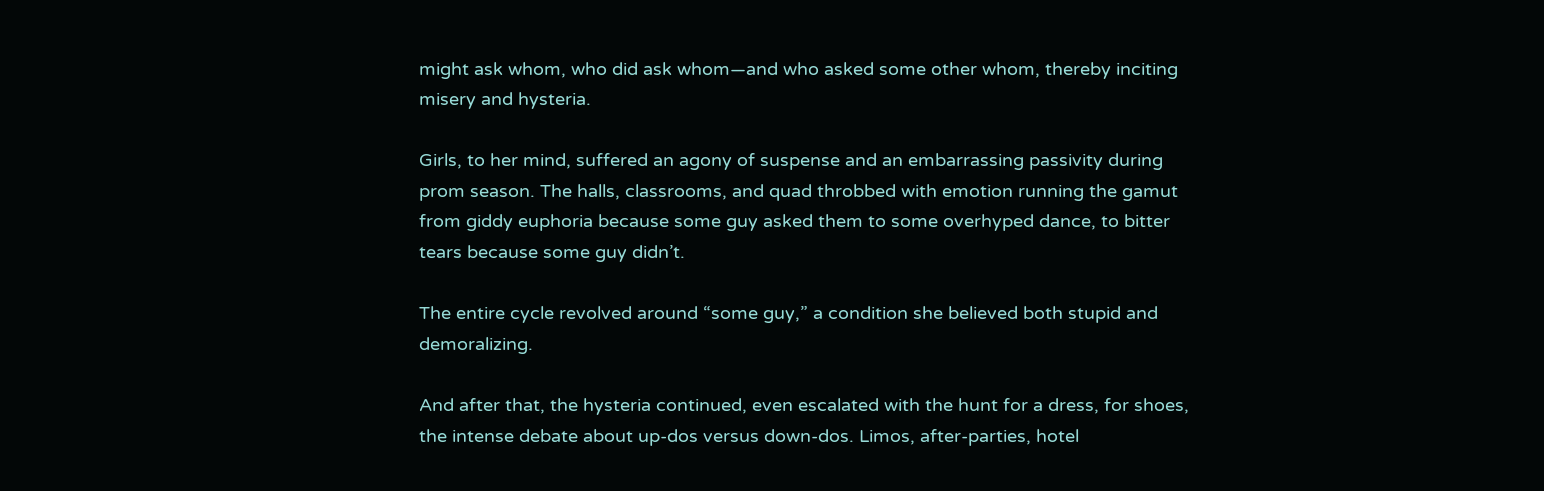might ask whom, who did ask whom—and who asked some other whom, thereby inciting misery and hysteria.

Girls, to her mind, suffered an agony of suspense and an embarrassing passivity during prom season. The halls, classrooms, and quad throbbed with emotion running the gamut from giddy euphoria because some guy asked them to some overhyped dance, to bitter tears because some guy didn’t.

The entire cycle revolved around “some guy,” a condition she believed both stupid and demoralizing.

And after that, the hysteria continued, even escalated with the hunt for a dress, for shoes, the intense debate about up-dos versus down-dos. Limos, after-parties, hotel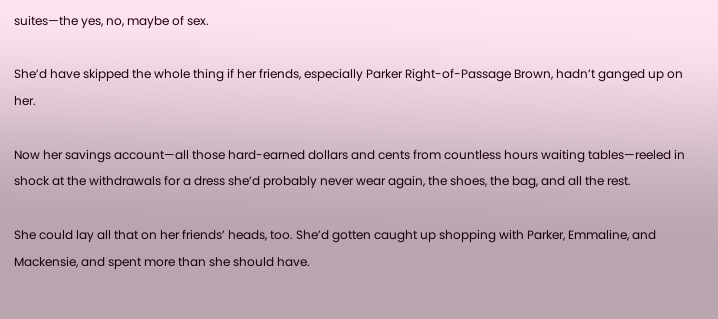suites—the yes, no, maybe of sex.

She’d have skipped the whole thing if her friends, especially Parker Right-of-Passage Brown, hadn’t ganged up on her.

Now her savings account—all those hard-earned dollars and cents from countless hours waiting tables—reeled in shock at the withdrawals for a dress she’d probably never wear again, the shoes, the bag, and all the rest.

She could lay all that on her friends’ heads, too. She’d gotten caught up shopping with Parker, Emmaline, and Mackensie, and spent more than she should have.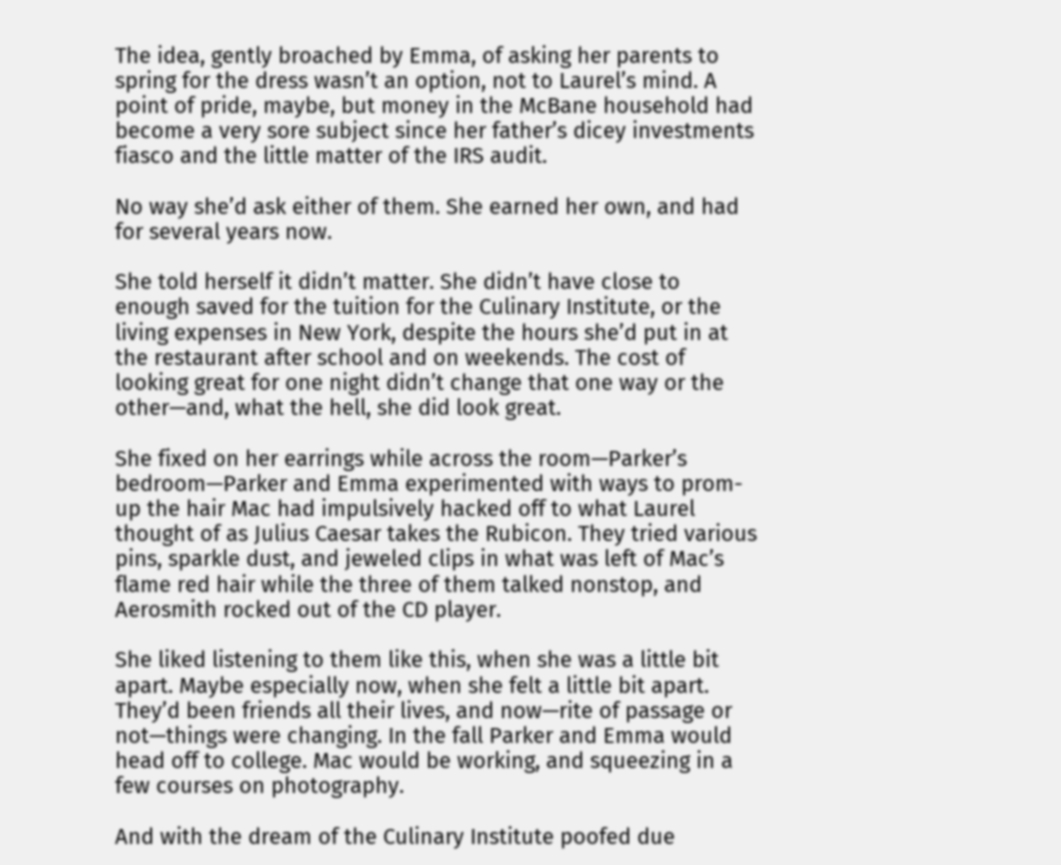The idea, gently broached by Emma, of asking her parents to spring for the dress wasn’t an option, not to Laurel’s mind. A point of pride, maybe, but money in the McBane household had become a very sore subject since her father’s dicey investments fiasco and the little matter of the IRS audit.

No way she’d ask either of them. She earned her own, and had for several years now.

She told herself it didn’t matter. She didn’t have close to enough saved for the tuition for the Culinary Institute, or the living expenses in New York, despite the hours she’d put in at the restaurant after school and on weekends. The cost of looking great for one night didn’t change that one way or the other—and, what the hell, she did look great.

She fixed on her earrings while across the room—Parker’s bedroom—Parker and Emma experimented with ways to prom-up the hair Mac had impulsively hacked off to what Laurel thought of as Julius Caesar takes the Rubicon. They tried various pins, sparkle dust, and jeweled clips in what was left of Mac’s flame red hair while the three of them talked nonstop, and Aerosmith rocked out of the CD player.

She liked listening to them like this, when she was a little bit apart. Maybe especially now, when she felt a little bit apart. They’d been friends all their lives, and now—rite of passage or not—things were changing. In the fall Parker and Emma would head off to college. Mac would be working, and squeezing in a few courses on photography.

And with the dream of the Culinary Institute poofed due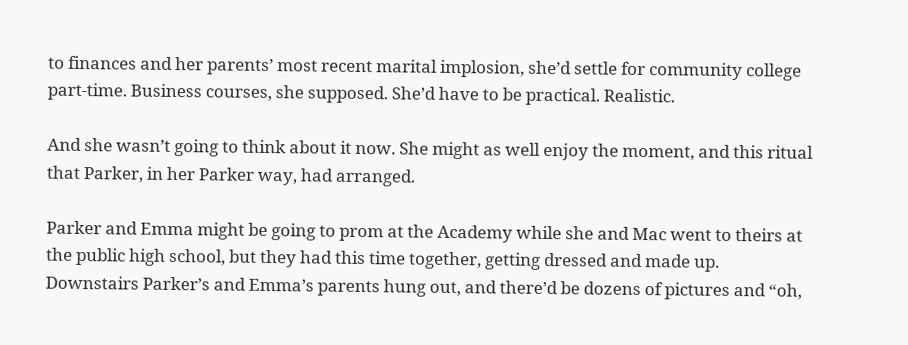to finances and her parents’ most recent marital implosion, she’d settle for community college part-time. Business courses, she supposed. She’d have to be practical. Realistic.

And she wasn’t going to think about it now. She might as well enjoy the moment, and this ritual that Parker, in her Parker way, had arranged.

Parker and Emma might be going to prom at the Academy while she and Mac went to theirs at the public high school, but they had this time together, getting dressed and made up. Downstairs Parker’s and Emma’s parents hung out, and there’d be dozens of pictures and “oh,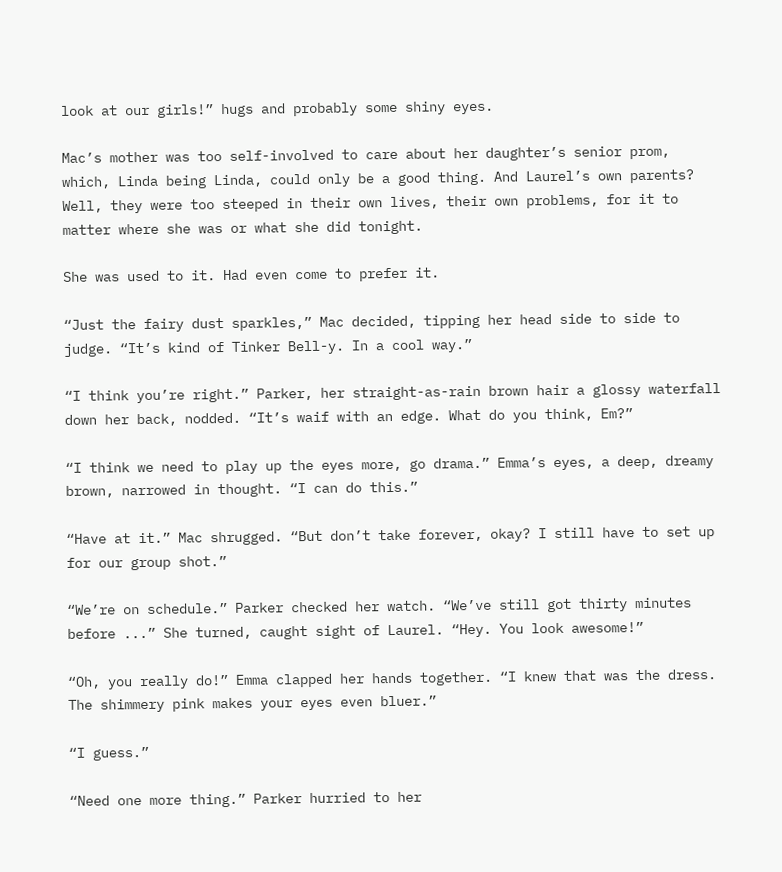look at our girls!” hugs and probably some shiny eyes.

Mac’s mother was too self-involved to care about her daughter’s senior prom, which, Linda being Linda, could only be a good thing. And Laurel’s own parents? Well, they were too steeped in their own lives, their own problems, for it to matter where she was or what she did tonight.

She was used to it. Had even come to prefer it.

“Just the fairy dust sparkles,” Mac decided, tipping her head side to side to judge. “It’s kind of Tinker Bell-y. In a cool way.”

“I think you’re right.” Parker, her straight-as-rain brown hair a glossy waterfall down her back, nodded. “It’s waif with an edge. What do you think, Em?”

“I think we need to play up the eyes more, go drama.” Emma’s eyes, a deep, dreamy brown, narrowed in thought. “I can do this.”

“Have at it.” Mac shrugged. “But don’t take forever, okay? I still have to set up for our group shot.”

“We’re on schedule.” Parker checked her watch. “We’ve still got thirty minutes before ...” She turned, caught sight of Laurel. “Hey. You look awesome!”

“Oh, you really do!” Emma clapped her hands together. “I knew that was the dress. The shimmery pink makes your eyes even bluer.”

“I guess.”

“Need one more thing.” Parker hurried to her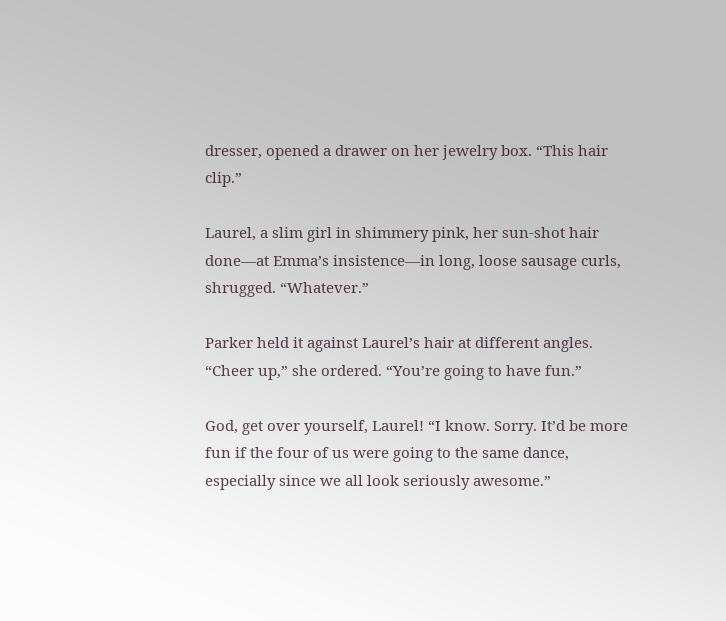dresser, opened a drawer on her jewelry box. “This hair clip.”

Laurel, a slim girl in shimmery pink, her sun-shot hair done—at Emma’s insistence—in long, loose sausage curls, shrugged. “Whatever.”

Parker held it against Laurel’s hair at different angles. “Cheer up,” she ordered. “You’re going to have fun.”

God, get over yourself, Laurel! “I know. Sorry. It’d be more fun if the four of us were going to the same dance, especially since we all look seriously awesome.”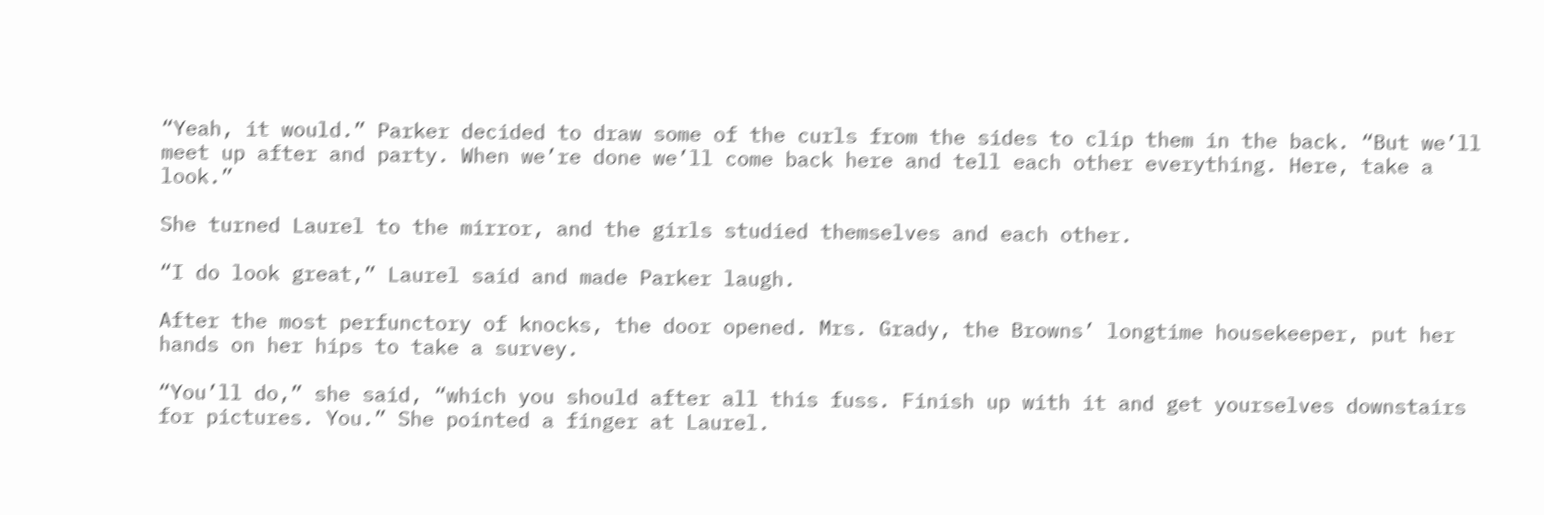“Yeah, it would.” Parker decided to draw some of the curls from the sides to clip them in the back. “But we’ll meet up after and party. When we’re done we’ll come back here and tell each other everything. Here, take a look.”

She turned Laurel to the mirror, and the girls studied themselves and each other.

“I do look great,” Laurel said and made Parker laugh.

After the most perfunctory of knocks, the door opened. Mrs. Grady, the Browns’ longtime housekeeper, put her hands on her hips to take a survey.

“You’ll do,” she said, “which you should after all this fuss. Finish up with it and get yourselves downstairs for pictures. You.” She pointed a finger at Laurel.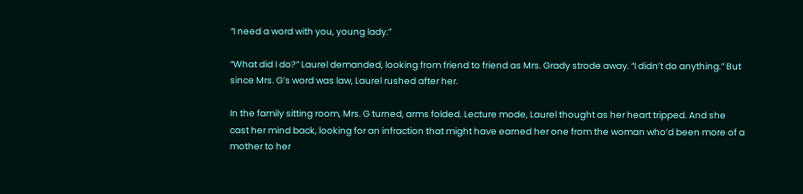“I need a word with you, young lady.”

“What did I do?” Laurel demanded, looking from friend to friend as Mrs. Grady strode away. “I didn’t do anything.” But since Mrs. G’s word was law, Laurel rushed after her.

In the family sitting room, Mrs. G turned, arms folded. Lecture mode, Laurel thought as her heart tripped. And she cast her mind back, looking for an infraction that might have earned her one from the woman who’d been more of a mother to her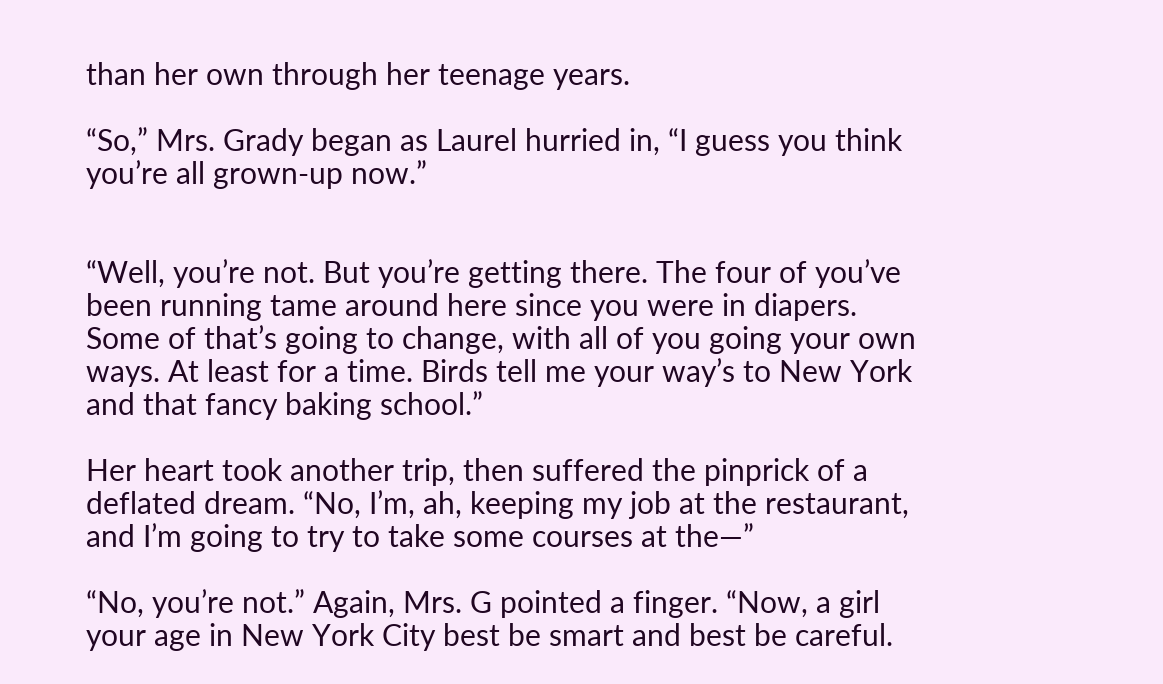than her own through her teenage years.

“So,” Mrs. Grady began as Laurel hurried in, “I guess you think you’re all grown-up now.”


“Well, you’re not. But you’re getting there. The four of you’ve been running tame around here since you were in diapers. Some of that’s going to change, with all of you going your own ways. At least for a time. Birds tell me your way’s to New York and that fancy baking school.”

Her heart took another trip, then suffered the pinprick of a deflated dream. “No, I’m, ah, keeping my job at the restaurant, and I’m going to try to take some courses at the—”

“No, you’re not.” Again, Mrs. G pointed a finger. “Now, a girl your age in New York City best be smart and best be careful.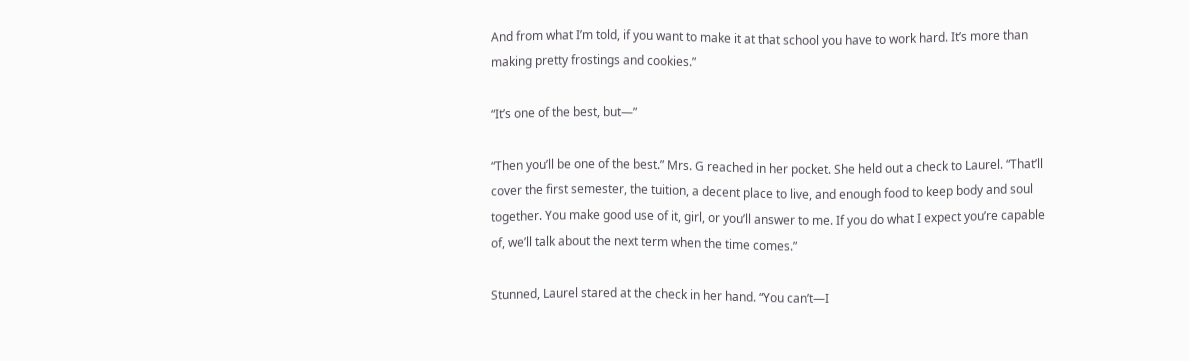And from what I’m told, if you want to make it at that school you have to work hard. It’s more than making pretty frostings and cookies.”

“It’s one of the best, but—”

“Then you’ll be one of the best.” Mrs. G reached in her pocket. She held out a check to Laurel. “That’ll cover the first semester, the tuition, a decent place to live, and enough food to keep body and soul together. You make good use of it, girl, or you’ll answer to me. If you do what I expect you’re capable of, we’ll talk about the next term when the time comes.”

Stunned, Laurel stared at the check in her hand. “You can’t—I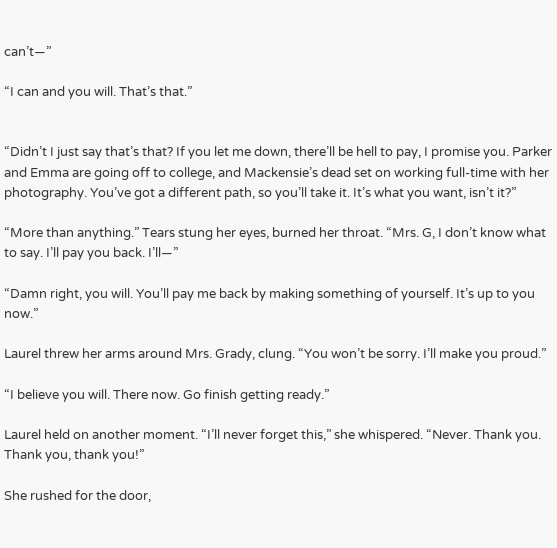can’t—”

“I can and you will. That’s that.”


“Didn’t I just say that’s that? If you let me down, there’ll be hell to pay, I promise you. Parker and Emma are going off to college, and Mackensie’s dead set on working full-time with her photography. You’ve got a different path, so you’ll take it. It’s what you want, isn’t it?”

“More than anything.” Tears stung her eyes, burned her throat. “Mrs. G, I don’t know what to say. I’ll pay you back. I’ll—”

“Damn right, you will. You’ll pay me back by making something of yourself. It’s up to you now.”

Laurel threw her arms around Mrs. Grady, clung. “You won’t be sorry. I’ll make you proud.”

“I believe you will. There now. Go finish getting ready.”

Laurel held on another moment. “I’ll never forget this,” she whispered. “Never. Thank you. Thank you, thank you!”

She rushed for the door,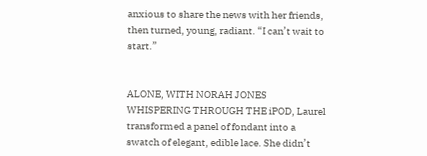anxious to share the news with her friends, then turned, young, radiant. “I can’t wait to start.”


ALONE, WITH NORAH JONES WHISPERING THROUGH THE iPOD, Laurel transformed a panel of fondant into a swatch of elegant, edible lace. She didn’t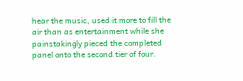hear the music, used it more to fill the air than as entertainment while she painstakingly pieced the completed panel onto the second tier of four.